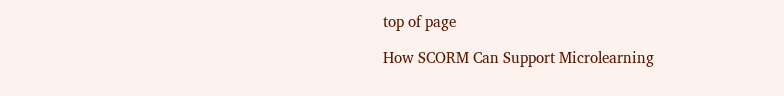top of page

How SCORM Can Support Microlearning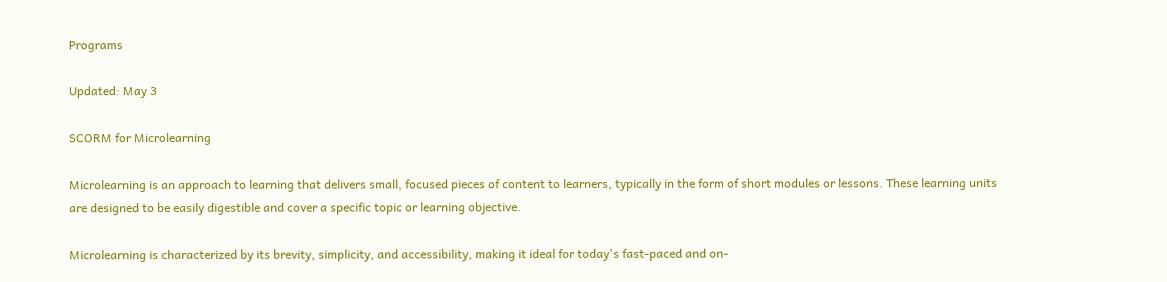Programs

Updated: May 3

SCORM for Microlearning

Microlearning is an approach to learning that delivers small, focused pieces of content to learners, typically in the form of short modules or lessons. These learning units are designed to be easily digestible and cover a specific topic or learning objective.

Microlearning is characterized by its brevity, simplicity, and accessibility, making it ideal for today's fast-paced and on-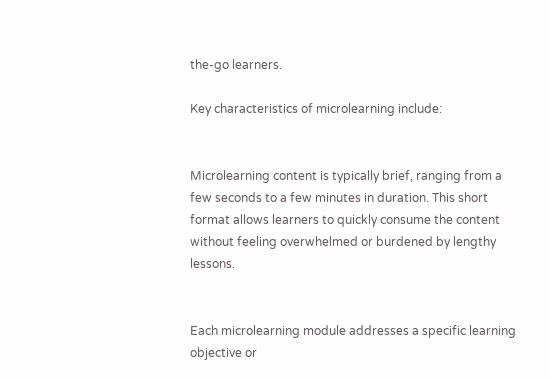the-go learners.

Key characteristics of microlearning include:


Microlearning content is typically brief, ranging from a few seconds to a few minutes in duration. This short format allows learners to quickly consume the content without feeling overwhelmed or burdened by lengthy lessons.


Each microlearning module addresses a specific learning objective or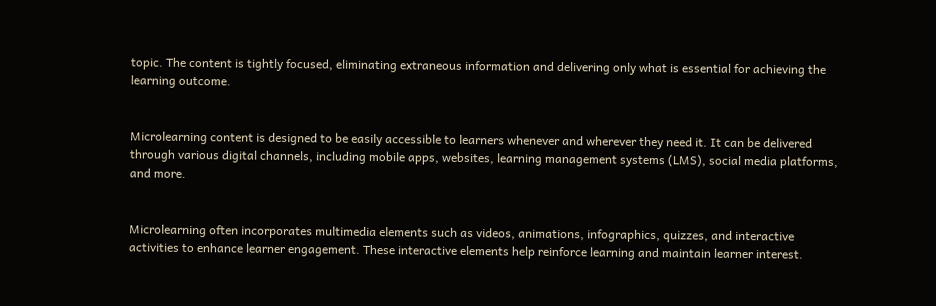topic. The content is tightly focused, eliminating extraneous information and delivering only what is essential for achieving the learning outcome.


Microlearning content is designed to be easily accessible to learners whenever and wherever they need it. It can be delivered through various digital channels, including mobile apps, websites, learning management systems (LMS), social media platforms, and more.


Microlearning often incorporates multimedia elements such as videos, animations, infographics, quizzes, and interactive activities to enhance learner engagement. These interactive elements help reinforce learning and maintain learner interest.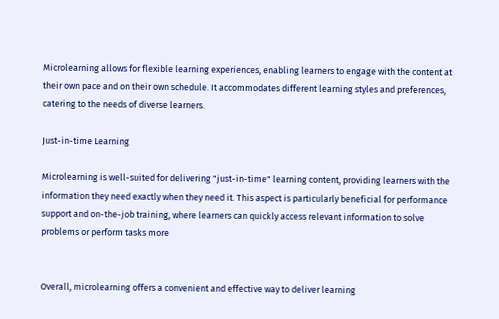Microlearning allows for flexible learning experiences, enabling learners to engage with the content at their own pace and on their own schedule. It accommodates different learning styles and preferences, catering to the needs of diverse learners.

Just-in-time Learning

Microlearning is well-suited for delivering "just-in-time" learning content, providing learners with the information they need exactly when they need it. This aspect is particularly beneficial for performance support and on-the-job training, where learners can quickly access relevant information to solve problems or perform tasks more


Overall, microlearning offers a convenient and effective way to deliver learning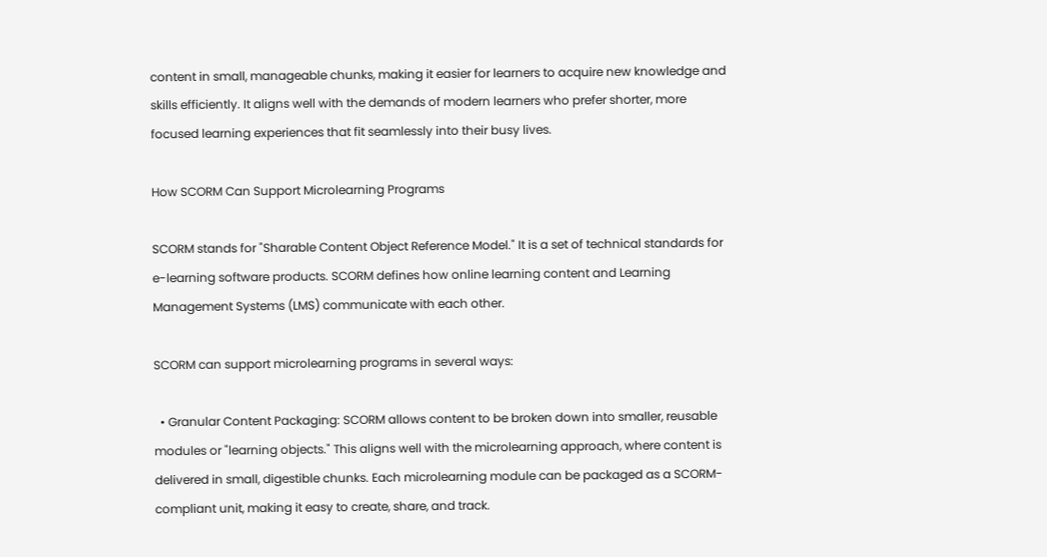content in small, manageable chunks, making it easier for learners to acquire new knowledge and skills efficiently. It aligns well with the demands of modern learners who prefer shorter, more focused learning experiences that fit seamlessly into their busy lives.

How SCORM Can Support Microlearning Programs

SCORM stands for "Sharable Content Object Reference Model." It is a set of technical standards for e-learning software products. SCORM defines how online learning content and Learning Management Systems (LMS) communicate with each other.

SCORM can support microlearning programs in several ways:

  • Granular Content Packaging: SCORM allows content to be broken down into smaller, reusable modules or "learning objects." This aligns well with the microlearning approach, where content is delivered in small, digestible chunks. Each microlearning module can be packaged as a SCORM-compliant unit, making it easy to create, share, and track.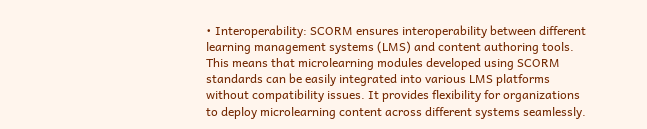• Interoperability: SCORM ensures interoperability between different learning management systems (LMS) and content authoring tools. This means that microlearning modules developed using SCORM standards can be easily integrated into various LMS platforms without compatibility issues. It provides flexibility for organizations to deploy microlearning content across different systems seamlessly.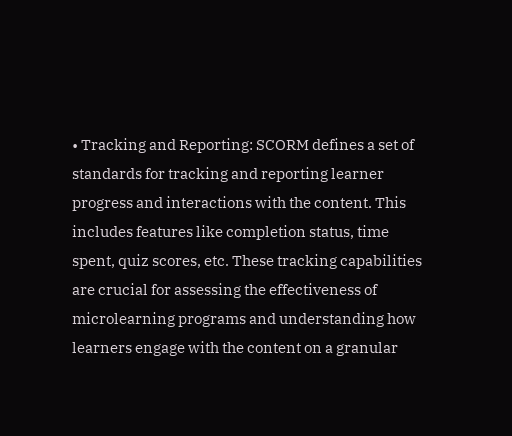• Tracking and Reporting: SCORM defines a set of standards for tracking and reporting learner progress and interactions with the content. This includes features like completion status, time spent, quiz scores, etc. These tracking capabilities are crucial for assessing the effectiveness of microlearning programs and understanding how learners engage with the content on a granular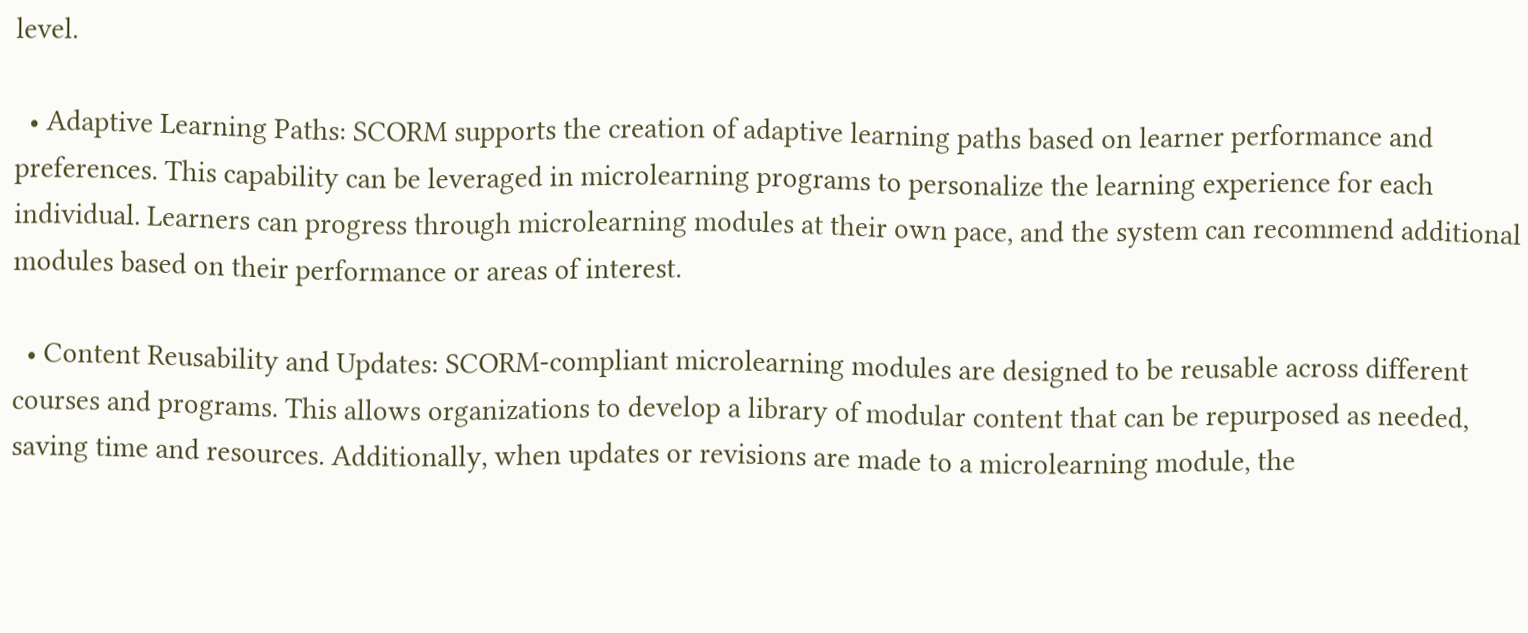level.

  • Adaptive Learning Paths: SCORM supports the creation of adaptive learning paths based on learner performance and preferences. This capability can be leveraged in microlearning programs to personalize the learning experience for each individual. Learners can progress through microlearning modules at their own pace, and the system can recommend additional modules based on their performance or areas of interest.

  • Content Reusability and Updates: SCORM-compliant microlearning modules are designed to be reusable across different courses and programs. This allows organizations to develop a library of modular content that can be repurposed as needed, saving time and resources. Additionally, when updates or revisions are made to a microlearning module, the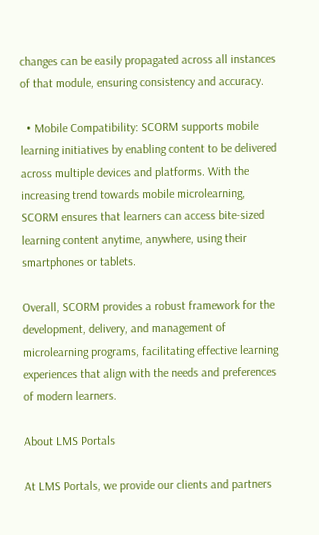changes can be easily propagated across all instances of that module, ensuring consistency and accuracy.

  • Mobile Compatibility: SCORM supports mobile learning initiatives by enabling content to be delivered across multiple devices and platforms. With the increasing trend towards mobile microlearning, SCORM ensures that learners can access bite-sized learning content anytime, anywhere, using their smartphones or tablets.

Overall, SCORM provides a robust framework for the development, delivery, and management of microlearning programs, facilitating effective learning experiences that align with the needs and preferences of modern learners.

About LMS Portals

At LMS Portals, we provide our clients and partners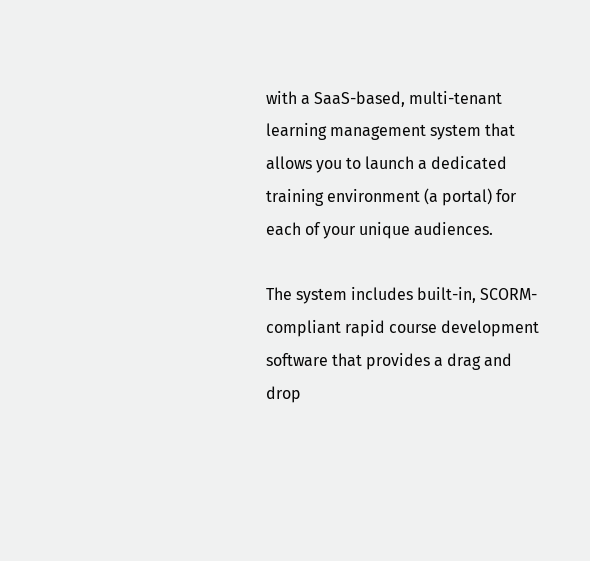with a SaaS-based, multi-tenant learning management system that allows you to launch a dedicated training environment (a portal) for each of your unique audiences.

The system includes built-in, SCORM-compliant rapid course development software that provides a drag and drop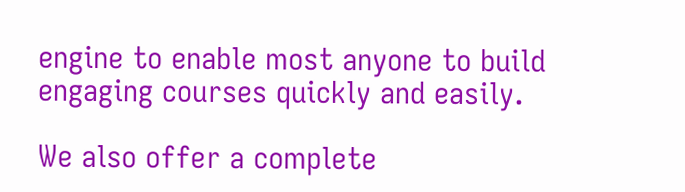engine to enable most anyone to build engaging courses quickly and easily.

We also offer a complete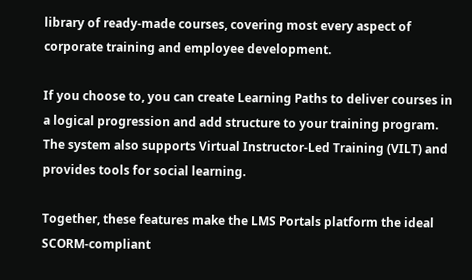library of ready-made courses, covering most every aspect of corporate training and employee development.

If you choose to, you can create Learning Paths to deliver courses in a logical progression and add structure to your training program.  The system also supports Virtual Instructor-Led Training (VILT) and provides tools for social learning.

Together, these features make the LMS Portals platform the ideal SCORM-compliant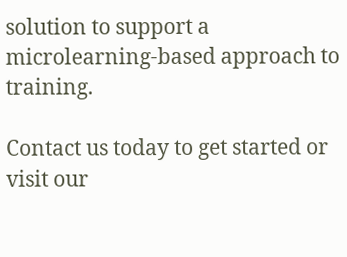solution to support a microlearning-based approach to training.

Contact us today to get started or visit our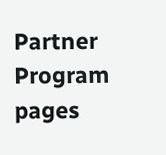Partner Program pages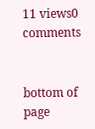11 views0 comments


bottom of page